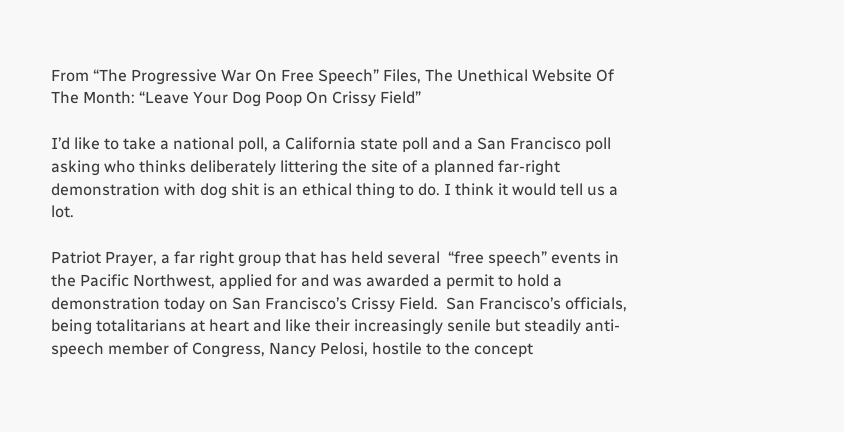From “The Progressive War On Free Speech” Files, The Unethical Website Of The Month: “Leave Your Dog Poop On Crissy Field”

I’d like to take a national poll, a California state poll and a San Francisco poll asking who thinks deliberately littering the site of a planned far-right demonstration with dog shit is an ethical thing to do. I think it would tell us a lot.

Patriot Prayer, a far right group that has held several  “free speech” events in the Pacific Northwest, applied for and was awarded a permit to hold a demonstration today on San Francisco’s Crissy Field.  San Francisco’s officials, being totalitarians at heart and like their increasingly senile but steadily anti-speech member of Congress, Nancy Pelosi, hostile to the concept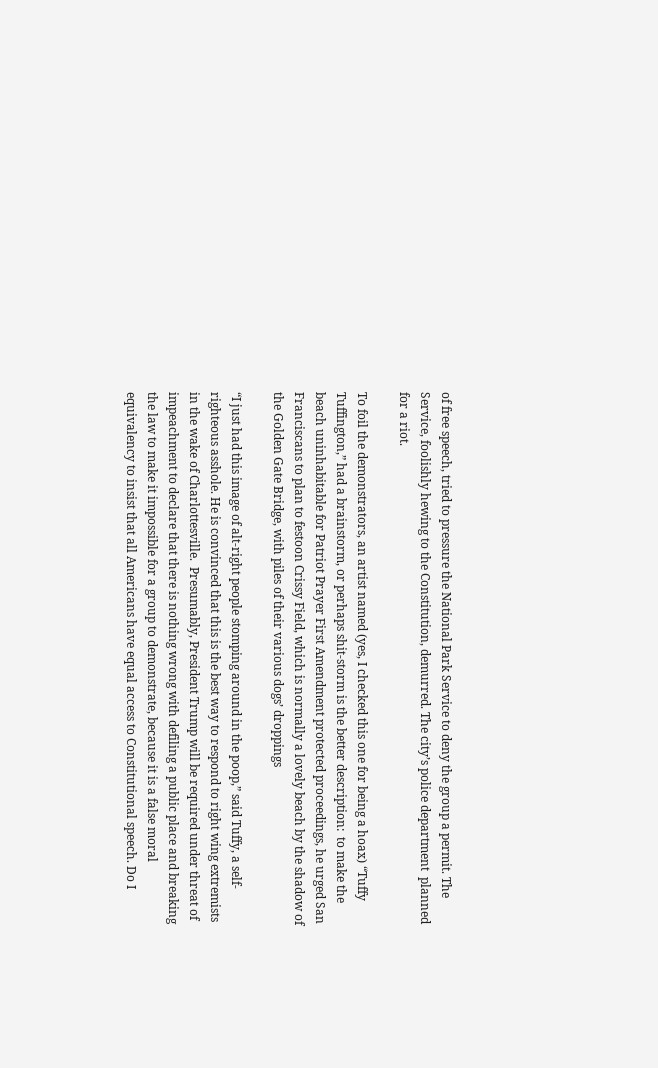of free speech, tried to pressure the National Park Service to deny the group a permit. The Service, foolishly hewing to the Constitution, demurred. The city’s police department  planned for a riot.

To foil the demonstrators, an artist named (yes, I checked this one for being a hoax) “Tuffy Tuffington,” had a brainstorm, or perhaps shit-storm is the better description:  to make the beach uninhabitable for Patriot Prayer First Amendment protected proceedings, he urged San Franciscans to plan to festoon Crissy Field, which is normally a lovely beach by the shadow of the Golden Gate Bridge, with piles of their various dogs’ droppings

“I just had this image of alt-right people stomping around in the poop,” said Tuffy, a self-righteous asshole. He is convinced that this is the best way to respond to right wing extremists in the wake of Charlottesville.  Presumably, President Trump will be required under threat of impeachment to declare that there is nothing wrong with defiling a public place and breaking the law to make it impossible for a group to demonstrate, because it is a false moral equivalency to insist that all Americans have equal access to Constitutional speech. Do I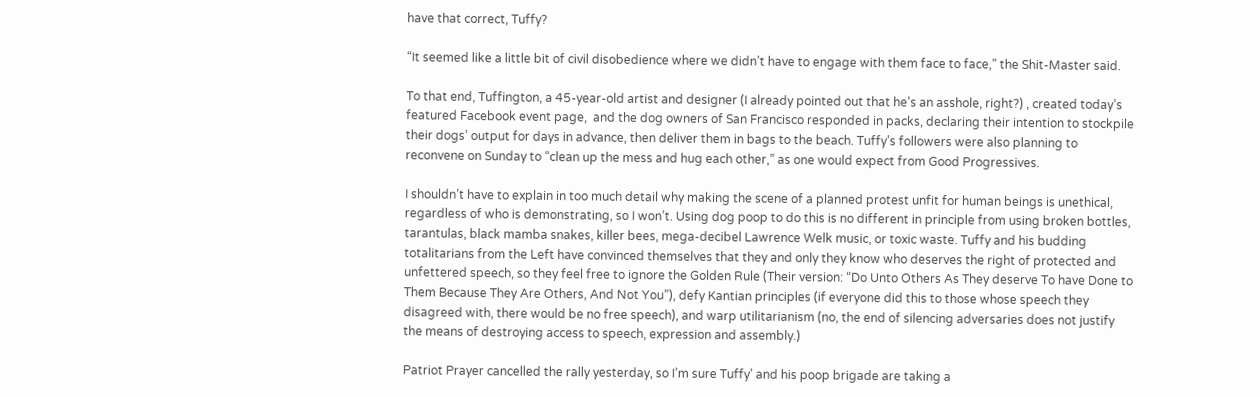have that correct, Tuffy?

“It seemed like a little bit of civil disobedience where we didn’t have to engage with them face to face,” the Shit-Master said.

To that end, Tuffington, a 45-year-old artist and designer (I already pointed out that he’s an asshole, right?) , created today’s featured Facebook event page,  and the dog owners of San Francisco responded in packs, declaring their intention to stockpile their dogs’ output for days in advance, then deliver them in bags to the beach. Tuffy’s followers were also planning to reconvene on Sunday to “clean up the mess and hug each other,” as one would expect from Good Progressives.

I shouldn’t have to explain in too much detail why making the scene of a planned protest unfit for human beings is unethical, regardless of who is demonstrating, so I won’t. Using dog poop to do this is no different in principle from using broken bottles, tarantulas, black mamba snakes, killer bees, mega-decibel Lawrence Welk music, or toxic waste. Tuffy and his budding totalitarians from the Left have convinced themselves that they and only they know who deserves the right of protected and unfettered speech, so they feel free to ignore the Golden Rule (Their version: “Do Unto Others As They deserve To have Done to Them Because They Are Others, And Not You”), defy Kantian principles (if everyone did this to those whose speech they disagreed with, there would be no free speech), and warp utilitarianism (no, the end of silencing adversaries does not justify the means of destroying access to speech, expression and assembly.)

Patriot Prayer cancelled the rally yesterday, so I’m sure Tuffy’ and his poop brigade are taking a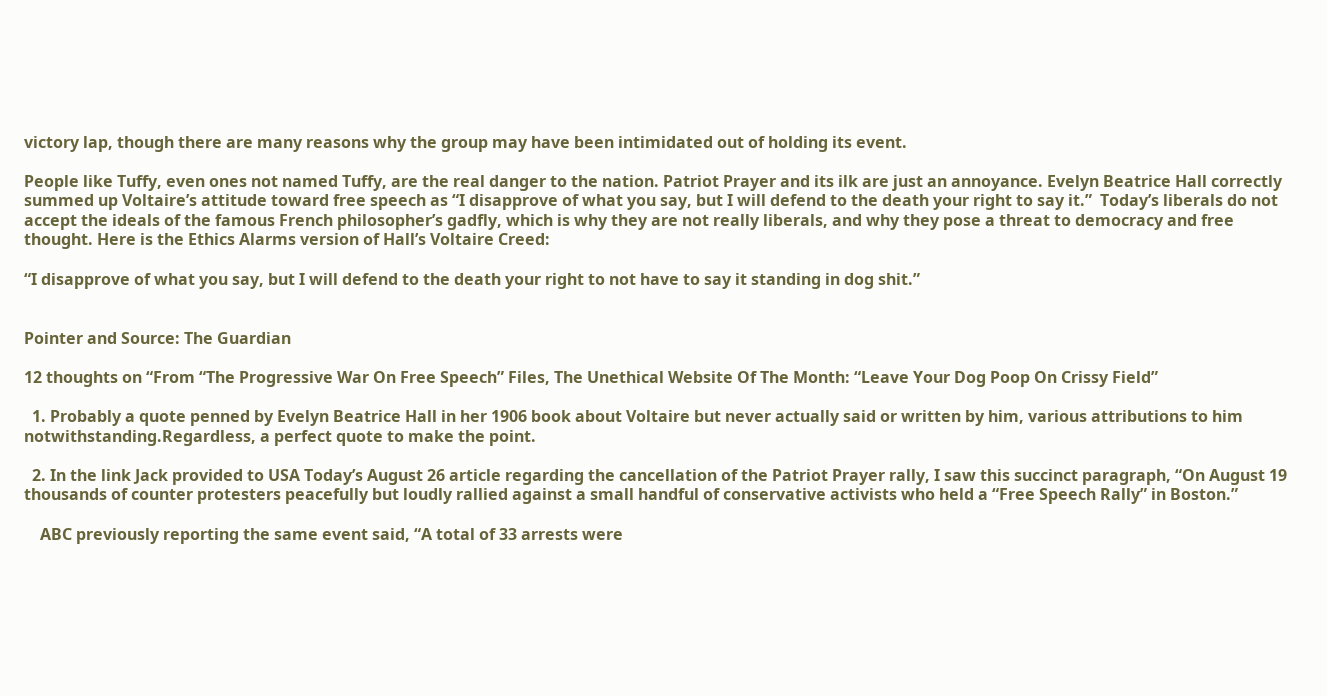victory lap, though there are many reasons why the group may have been intimidated out of holding its event.

People like Tuffy, even ones not named Tuffy, are the real danger to the nation. Patriot Prayer and its ilk are just an annoyance. Evelyn Beatrice Hall correctly summed up Voltaire’s attitude toward free speech as “I disapprove of what you say, but I will defend to the death your right to say it.”  Today’s liberals do not accept the ideals of the famous French philosopher’s gadfly, which is why they are not really liberals, and why they pose a threat to democracy and free thought. Here is the Ethics Alarms version of Hall’s Voltaire Creed:

“I disapprove of what you say, but I will defend to the death your right to not have to say it standing in dog shit.”


Pointer and Source: The Guardian

12 thoughts on “From “The Progressive War On Free Speech” Files, The Unethical Website Of The Month: “Leave Your Dog Poop On Crissy Field”

  1. Probably a quote penned by Evelyn Beatrice Hall in her 1906 book about Voltaire but never actually said or written by him, various attributions to him notwithstanding.Regardless, a perfect quote to make the point.

  2. In the link Jack provided to USA Today’s August 26 article regarding the cancellation of the Patriot Prayer rally, I saw this succinct paragraph, “On August 19 thousands of counter protesters peacefully but loudly rallied against a small handful of conservative activists who held a “Free Speech Rally” in Boston.”

    ABC previously reporting the same event said, “A total of 33 arrests were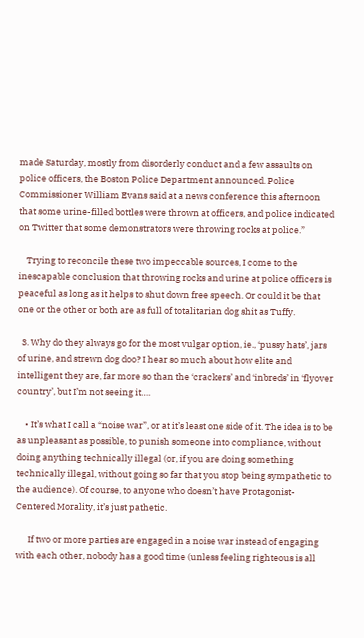made Saturday, mostly from disorderly conduct and a few assaults on police officers, the Boston Police Department announced. Police Commissioner William Evans said at a news conference this afternoon that some urine-filled bottles were thrown at officers, and police indicated on Twitter that some demonstrators were throwing rocks at police.”

    Trying to reconcile these two impeccable sources, I come to the inescapable conclusion that throwing rocks and urine at police officers is peaceful as long as it helps to shut down free speech. Or could it be that one or the other or both are as full of totalitarian dog shit as Tuffy.

  3. Why do they always go for the most vulgar option, ie., ‘pussy hats’, jars of urine, and strewn dog doo? I hear so much about how elite and intelligent they are, far more so than the ‘crackers’ and ‘inbreds’ in ‘flyover country’, but I’m not seeing it….

    • It’s what I call a “noise war”, or at it’s least one side of it. The idea is to be as unpleasant as possible, to punish someone into compliance, without doing anything technically illegal (or, if you are doing something technically illegal, without going so far that you stop being sympathetic to the audience). Of course, to anyone who doesn’t have Protagonist-Centered Morality, it’s just pathetic.

      If two or more parties are engaged in a noise war instead of engaging with each other, nobody has a good time (unless feeling righteous is all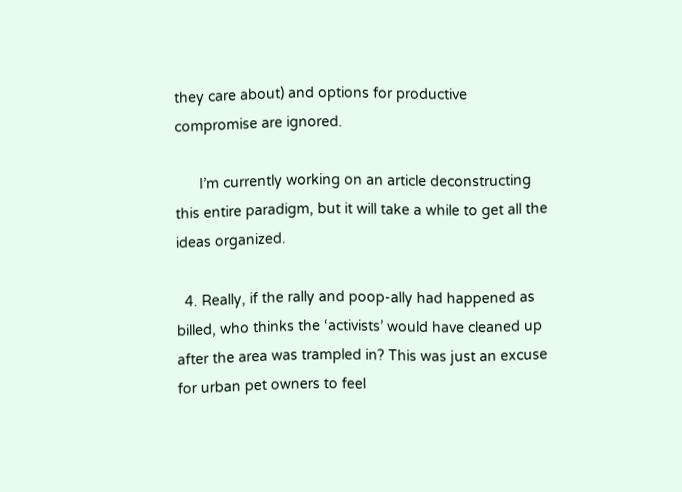they care about) and options for productive compromise are ignored.

      I’m currently working on an article deconstructing this entire paradigm, but it will take a while to get all the ideas organized.

  4. Really, if the rally and poop-ally had happened as billed, who thinks the ‘activists’ would have cleaned up after the area was trampled in? This was just an excuse for urban pet owners to feel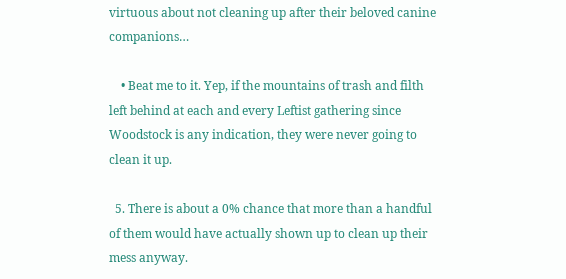virtuous about not cleaning up after their beloved canine companions…

    • Beat me to it. Yep, if the mountains of trash and filth left behind at each and every Leftist gathering since Woodstock is any indication, they were never going to clean it up.

  5. There is about a 0% chance that more than a handful of them would have actually shown up to clean up their mess anyway.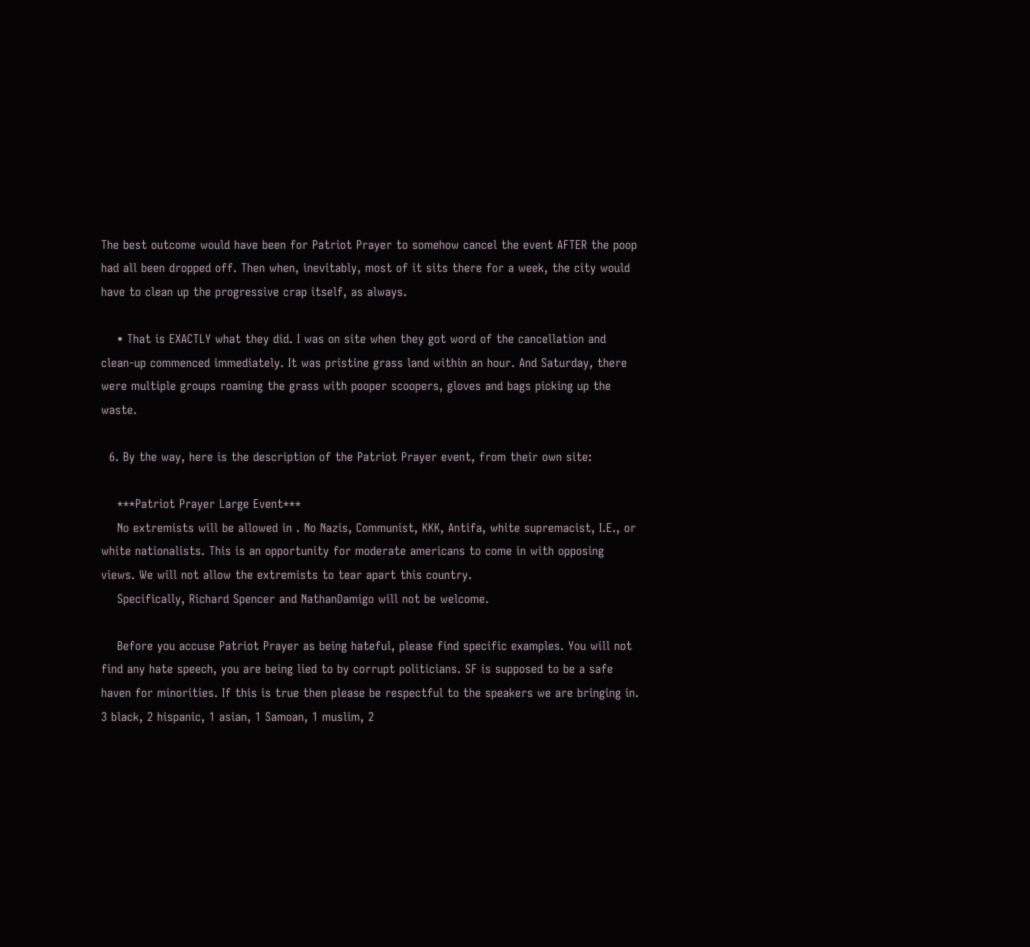The best outcome would have been for Patriot Prayer to somehow cancel the event AFTER the poop had all been dropped off. Then when, inevitably, most of it sits there for a week, the city would have to clean up the progressive crap itself, as always.

    • That is EXACTLY what they did. I was on site when they got word of the cancellation and clean-up commenced immediately. It was pristine grass land within an hour. And Saturday, there were multiple groups roaming the grass with pooper scoopers, gloves and bags picking up the waste.

  6. By the way, here is the description of the Patriot Prayer event, from their own site:

    ***Patriot Prayer Large Event***
    No extremists will be allowed in . No Nazis, Communist, KKK, Antifa, white supremacist, I.E., or white nationalists. This is an opportunity for moderate americans to come in with opposing views. We will not allow the extremists to tear apart this country.
    Specifically, Richard Spencer and NathanDamigo will not be welcome.

    Before you accuse Patriot Prayer as being hateful, please find specific examples. You will not find any hate speech, you are being lied to by corrupt politicians. SF is supposed to be a safe haven for minorities. If this is true then please be respectful to the speakers we are bringing in. 3 black, 2 hispanic, 1 asian, 1 Samoan, 1 muslim, 2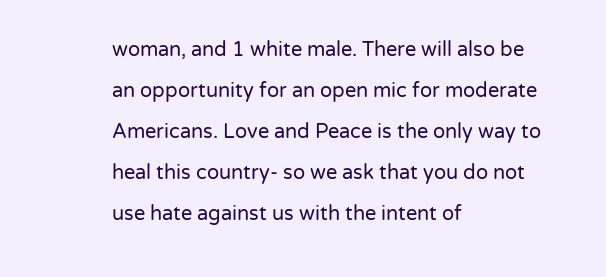woman, and 1 white male. There will also be an opportunity for an open mic for moderate Americans. Love and Peace is the only way to heal this country- so we ask that you do not use hate against us with the intent of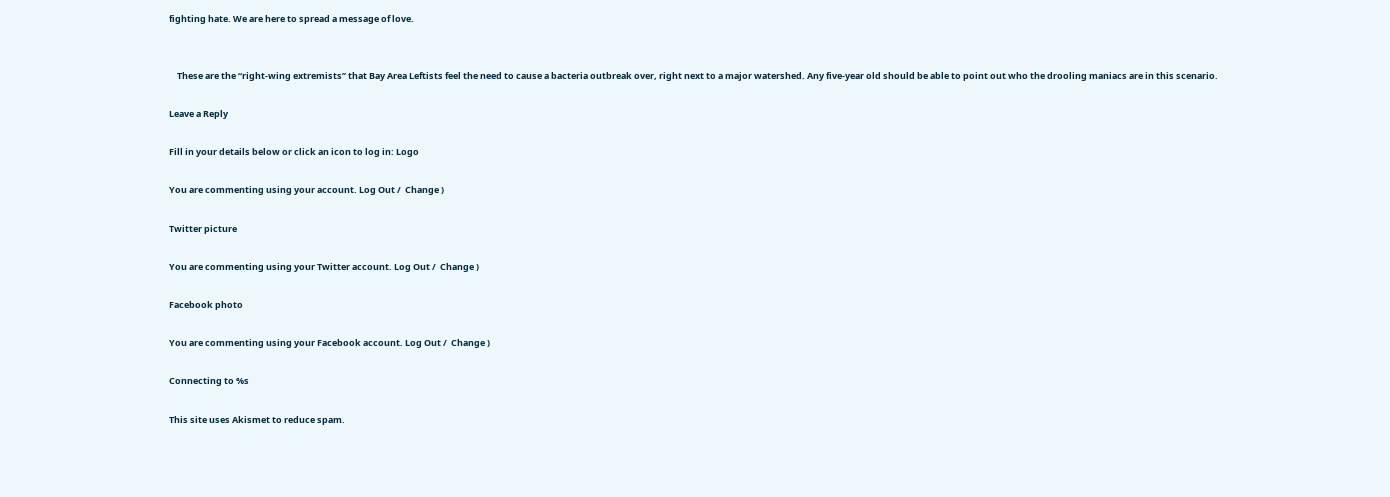fighting hate. We are here to spread a message of love.


    These are the “right-wing extremists” that Bay Area Leftists feel the need to cause a bacteria outbreak over, right next to a major watershed. Any five-year old should be able to point out who the drooling maniacs are in this scenario.

Leave a Reply

Fill in your details below or click an icon to log in: Logo

You are commenting using your account. Log Out /  Change )

Twitter picture

You are commenting using your Twitter account. Log Out /  Change )

Facebook photo

You are commenting using your Facebook account. Log Out /  Change )

Connecting to %s

This site uses Akismet to reduce spam.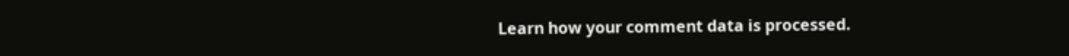Learn how your comment data is processed.